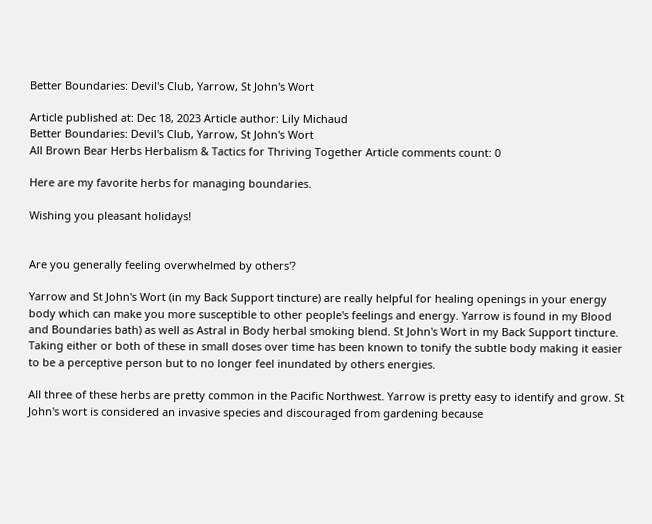Better Boundaries: Devil's Club, Yarrow, St John's Wort

Article published at: Dec 18, 2023 Article author: Lily Michaud
Better Boundaries: Devil's Club, Yarrow, St John's Wort
All Brown Bear Herbs Herbalism & Tactics for Thriving Together Article comments count: 0

Here are my favorite herbs for managing boundaries.

Wishing you pleasant holidays!


Are you generally feeling overwhelmed by others'?

Yarrow and St John's Wort (in my Back Support tincture) are really helpful for healing openings in your energy body which can make you more susceptible to other people's feelings and energy. Yarrow is found in my Blood and Boundaries bath) as well as Astral in Body herbal smoking blend. St John's Wort in my Back Support tincture. Taking either or both of these in small doses over time has been known to tonify the subtle body making it easier to be a perceptive person but to no longer feel inundated by others energies.

All three of these herbs are pretty common in the Pacific Northwest. Yarrow is pretty easy to identify and grow. St John's wort is considered an invasive species and discouraged from gardening because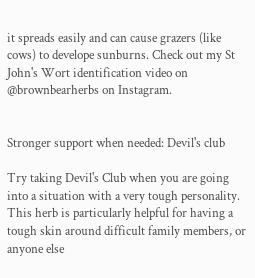it spreads easily and can cause grazers (like cows) to develope sunburns. Check out my St John's Wort identification video on @brownbearherbs on Instagram.


Stronger support when needed: Devil's club

Try taking Devil's Club when you are going into a situation with a very tough personality. This herb is particularly helpful for having a tough skin around difficult family members, or anyone else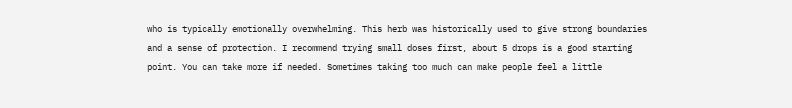who is typically emotionally overwhelming. This herb was historically used to give strong boundaries and a sense of protection. I recommend trying small doses first, about 5 drops is a good starting point. You can take more if needed. Sometimes taking too much can make people feel a little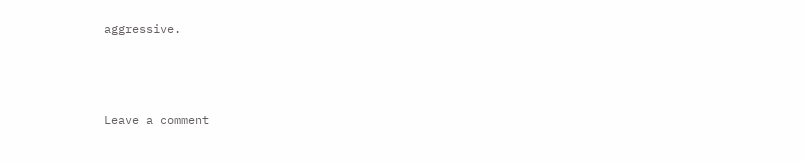aggressive.



Leave a comment